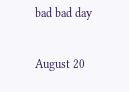bad bad day

August 20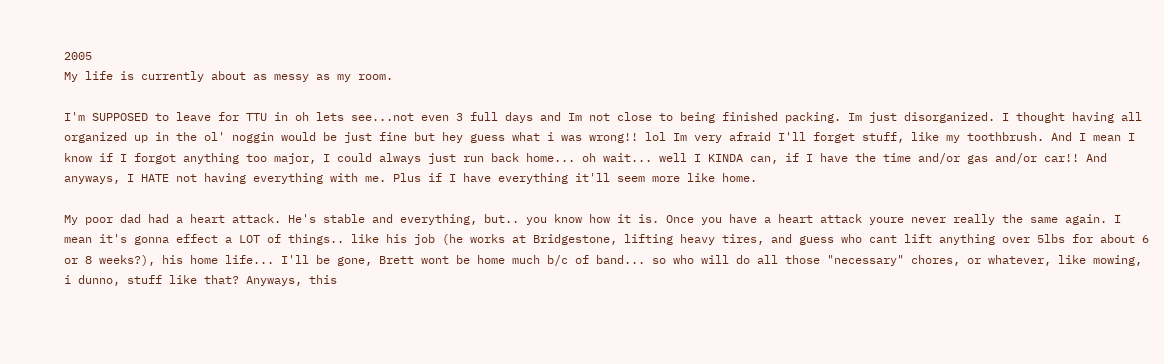2005
My life is currently about as messy as my room.

I'm SUPPOSED to leave for TTU in oh lets see...not even 3 full days and Im not close to being finished packing. Im just disorganized. I thought having all organized up in the ol' noggin would be just fine but hey guess what i was wrong!! lol Im very afraid I'll forget stuff, like my toothbrush. And I mean I know if I forgot anything too major, I could always just run back home... oh wait... well I KINDA can, if I have the time and/or gas and/or car!! And anyways, I HATE not having everything with me. Plus if I have everything it'll seem more like home.

My poor dad had a heart attack. He's stable and everything, but.. you know how it is. Once you have a heart attack youre never really the same again. I mean it's gonna effect a LOT of things.. like his job (he works at Bridgestone, lifting heavy tires, and guess who cant lift anything over 5lbs for about 6 or 8 weeks?), his home life... I'll be gone, Brett wont be home much b/c of band... so who will do all those "necessary" chores, or whatever, like mowing, i dunno, stuff like that? Anyways, this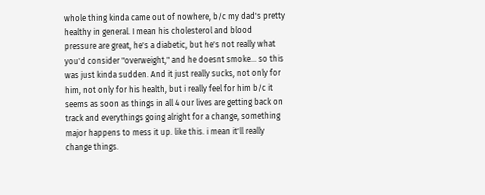whole thing kinda came out of nowhere, b/c my dad's pretty healthy in general. I mean his cholesterol and blood pressure are great, he's a diabetic, but he's not really what you'd consider "overweight," and he doesnt smoke... so this was just kinda sudden. And it just really sucks, not only for him, not only for his health, but i really feel for him b/c it seems as soon as things in all 4 our lives are getting back on track and everythings going alright for a change, something major happens to mess it up. like this. i mean it'll really change things.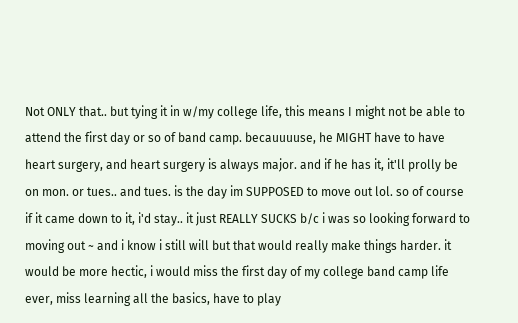Not ONLY that.. but tying it in w/my college life, this means I might not be able to attend the first day or so of band camp. becauuuuse, he MIGHT have to have heart surgery, and heart surgery is always major. and if he has it, it'll prolly be on mon. or tues.. and tues. is the day im SUPPOSED to move out lol. so of course if it came down to it, i'd stay.. it just REALLY SUCKS b/c i was so looking forward to moving out ~ and i know i still will but that would really make things harder. it would be more hectic, i would miss the first day of my college band camp life ever, miss learning all the basics, have to play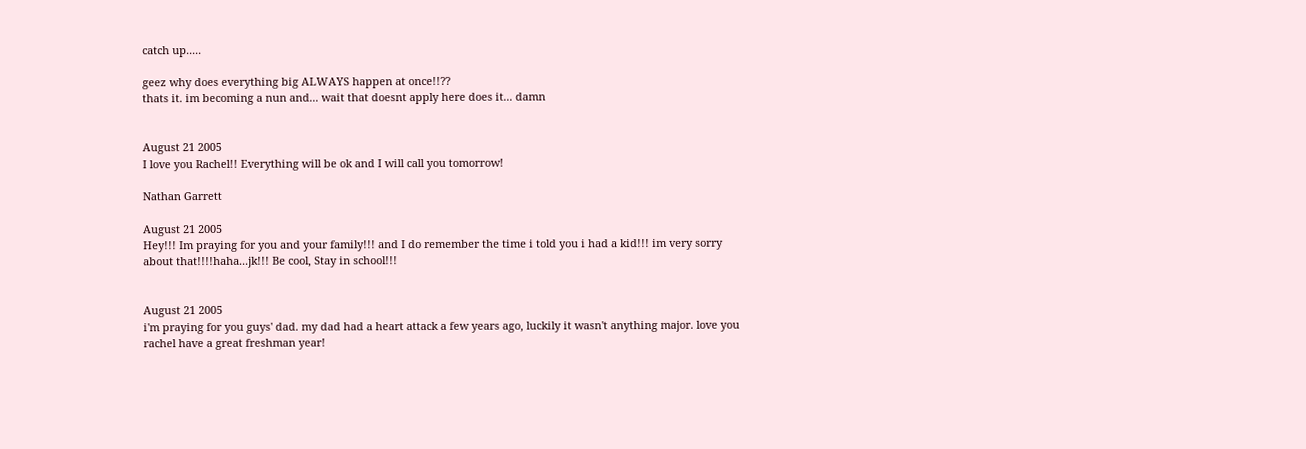catch up.....

geez why does everything big ALWAYS happen at once!!??
thats it. im becoming a nun and... wait that doesnt apply here does it... damn


August 21 2005
I love you Rachel!! Everything will be ok and I will call you tomorrow!

Nathan Garrett

August 21 2005
Hey!!! Im praying for you and your family!!! and I do remember the time i told you i had a kid!!! im very sorry about that!!!!haha...jk!!! Be cool, Stay in school!!!


August 21 2005
i'm praying for you guys' dad. my dad had a heart attack a few years ago, luckily it wasn't anything major. love you rachel have a great freshman year!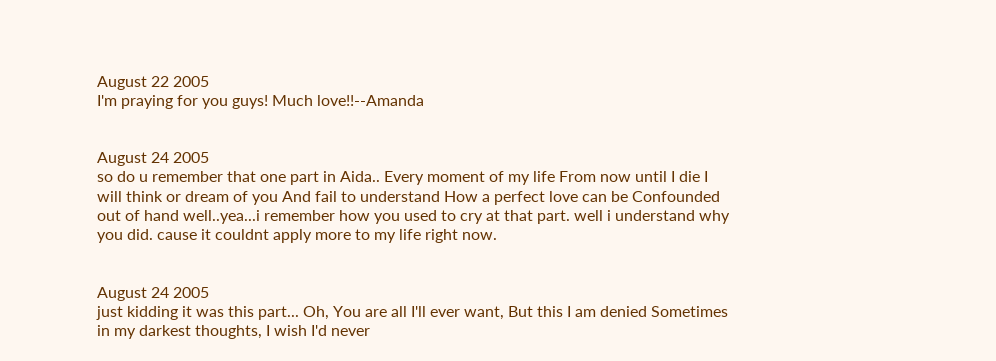August 22 2005
I'm praying for you guys! Much love!!--Amanda


August 24 2005
so do u remember that one part in Aida.. Every moment of my life From now until I die I will think or dream of you And fail to understand How a perfect love can be Confounded out of hand well..yea...i remember how you used to cry at that part. well i understand why you did. cause it couldnt apply more to my life right now.


August 24 2005
just kidding it was this part... Oh, You are all I'll ever want, But this I am denied Sometimes in my darkest thoughts, I wish I'd never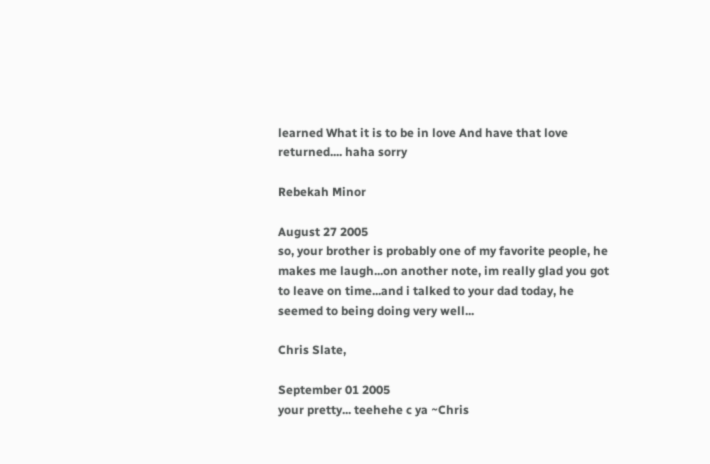learned What it is to be in love And have that love returned.... haha sorry

Rebekah Minor

August 27 2005
so, your brother is probably one of my favorite people, he makes me laugh...on another note, im really glad you got to leave on time...and i talked to your dad today, he seemed to being doing very well...

Chris Slate,

September 01 2005
your pretty... teehehe c ya ~Chris